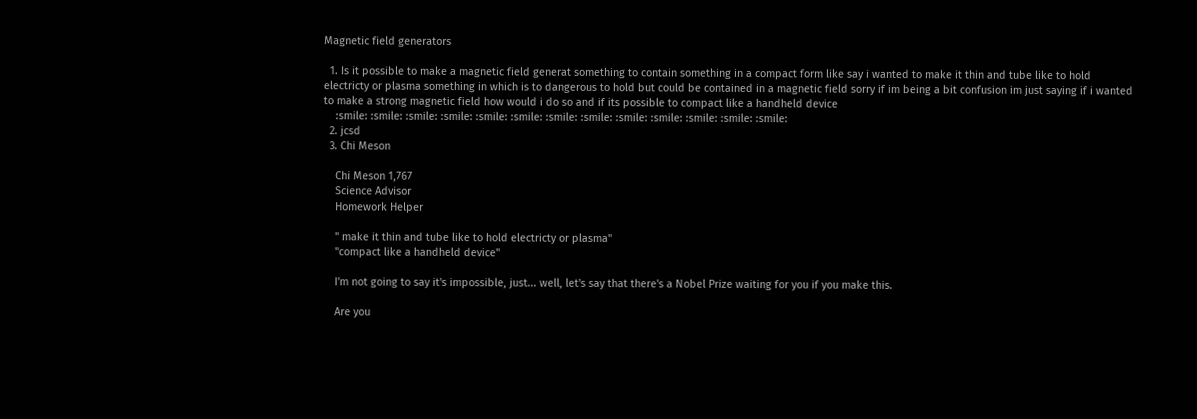Magnetic field generators

  1. Is it possible to make a magnetic field generat something to contain something in a compact form like say i wanted to make it thin and tube like to hold electricty or plasma something in which is to dangerous to hold but could be contained in a magnetic field sorry if im being a bit confusion im just saying if i wanted to make a strong magnetic field how would i do so and if its possible to compact like a handheld device
    :smile: :smile: :smile: :smile: :smile: :smile: :smile: :smile: :smile: :smile: :smile: :smile: :smile:
  2. jcsd
  3. Chi Meson

    Chi Meson 1,767
    Science Advisor
    Homework Helper

    " make it thin and tube like to hold electricty or plasma"
    "compact like a handheld device"

    I'm not going to say it's impossible, just... well, let's say that there's a Nobel Prize waiting for you if you make this.

    Are you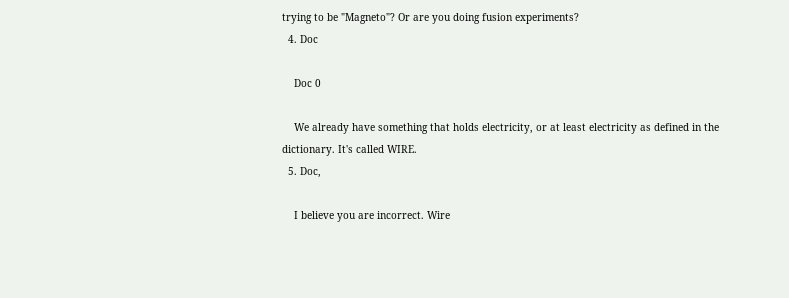trying to be "Magneto"? Or are you doing fusion experiments?
  4. Doc

    Doc 0

    We already have something that holds electricity, or at least electricity as defined in the dictionary. It's called WIRE.
  5. Doc,

    I believe you are incorrect. Wire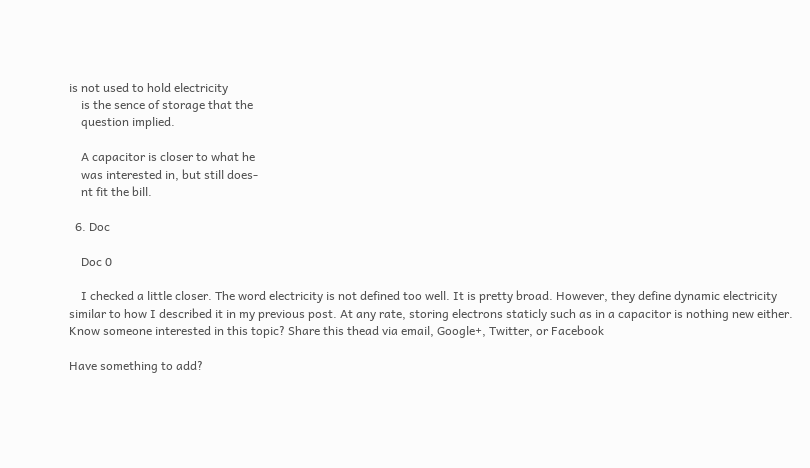is not used to hold electricity
    is the sence of storage that the
    question implied.

    A capacitor is closer to what he
    was interested in, but still does-
    nt fit the bill.

  6. Doc

    Doc 0

    I checked a little closer. The word electricity is not defined too well. It is pretty broad. However, they define dynamic electricity similar to how I described it in my previous post. At any rate, storing electrons staticly such as in a capacitor is nothing new either.
Know someone interested in this topic? Share this thead via email, Google+, Twitter, or Facebook

Have something to add?